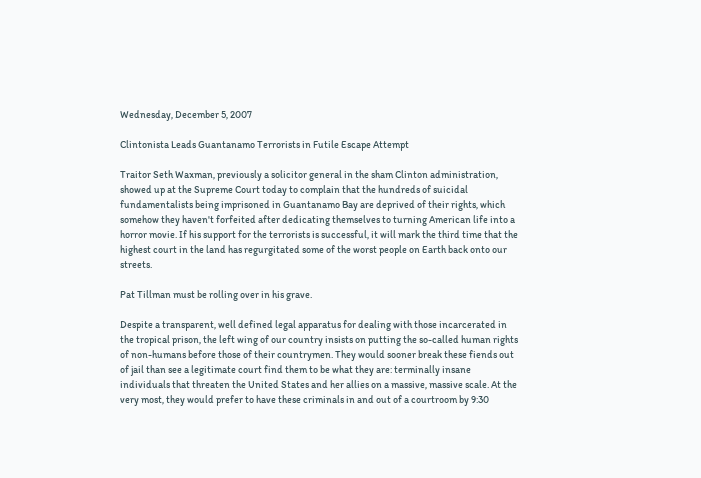Wednesday, December 5, 2007

Clintonista Leads Guantanamo Terrorists in Futile Escape Attempt

Traitor Seth Waxman, previously a solicitor general in the sham Clinton administration, showed up at the Supreme Court today to complain that the hundreds of suicidal fundamentalists being imprisoned in Guantanamo Bay are deprived of their rights, which somehow they haven't forfeited after dedicating themselves to turning American life into a horror movie. If his support for the terrorists is successful, it will mark the third time that the highest court in the land has regurgitated some of the worst people on Earth back onto our streets.

Pat Tillman must be rolling over in his grave.

Despite a transparent, well defined legal apparatus for dealing with those incarcerated in the tropical prison, the left wing of our country insists on putting the so-called human rights of non-humans before those of their countrymen. They would sooner break these fiends out of jail than see a legitimate court find them to be what they are: terminally insane individuals that threaten the United States and her allies on a massive, massive scale. At the very most, they would prefer to have these criminals in and out of a courtroom by 9:30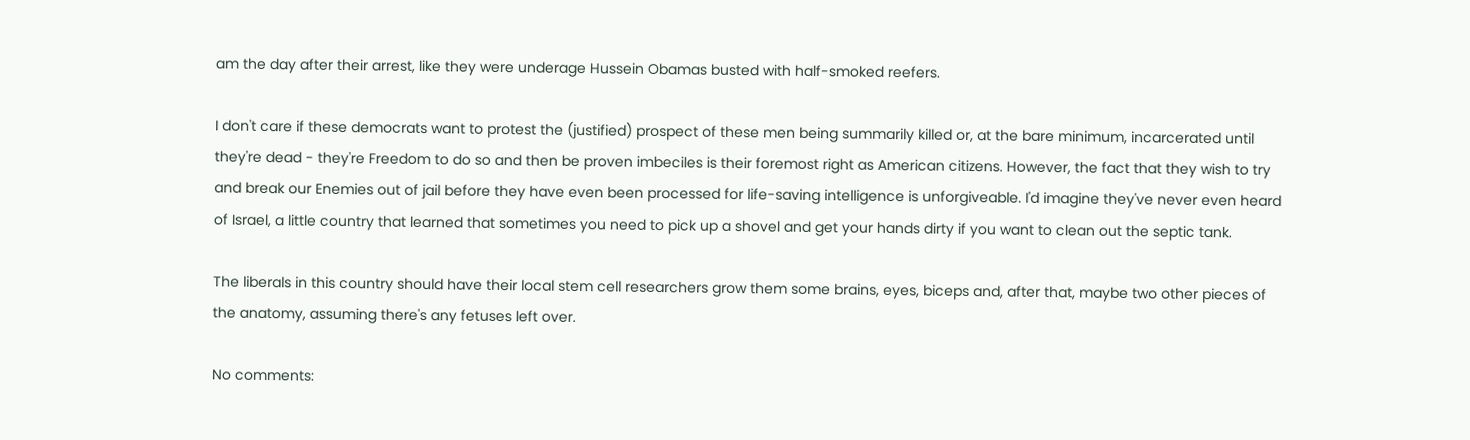am the day after their arrest, like they were underage Hussein Obamas busted with half-smoked reefers.

I don't care if these democrats want to protest the (justified) prospect of these men being summarily killed or, at the bare minimum, incarcerated until they're dead - they're Freedom to do so and then be proven imbeciles is their foremost right as American citizens. However, the fact that they wish to try and break our Enemies out of jail before they have even been processed for life-saving intelligence is unforgiveable. I'd imagine they've never even heard of Israel, a little country that learned that sometimes you need to pick up a shovel and get your hands dirty if you want to clean out the septic tank.

The liberals in this country should have their local stem cell researchers grow them some brains, eyes, biceps and, after that, maybe two other pieces of the anatomy, assuming there's any fetuses left over.

No comments: